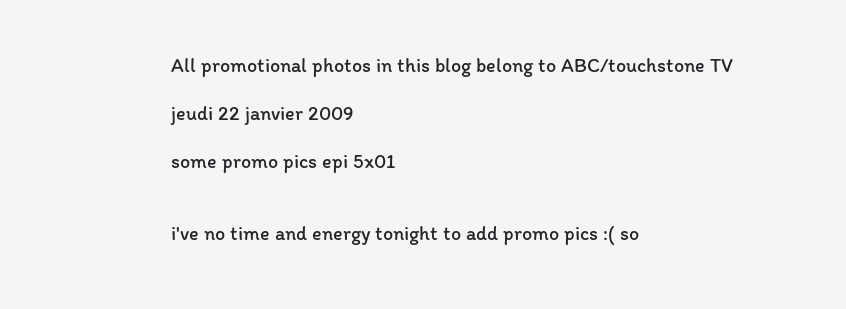All promotional photos in this blog belong to ABC/touchstone TV

jeudi 22 janvier 2009

some promo pics epi 5x01


i've no time and energy tonight to add promo pics :( so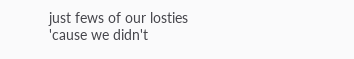just fews of our losties 'cause we didn't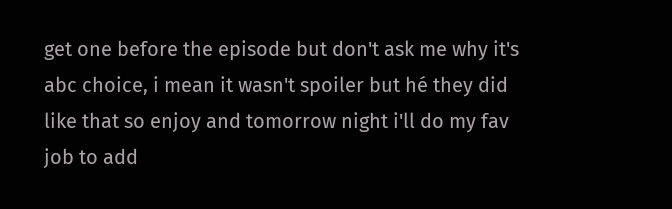get one before the episode but don't ask me why it's abc choice, i mean it wasn't spoiler but hé they did like that so enjoy and tomorrow night i'll do my fav job to add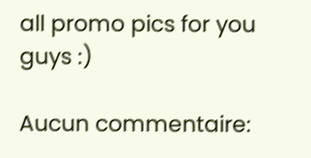all promo pics for you guys :)

Aucun commentaire: